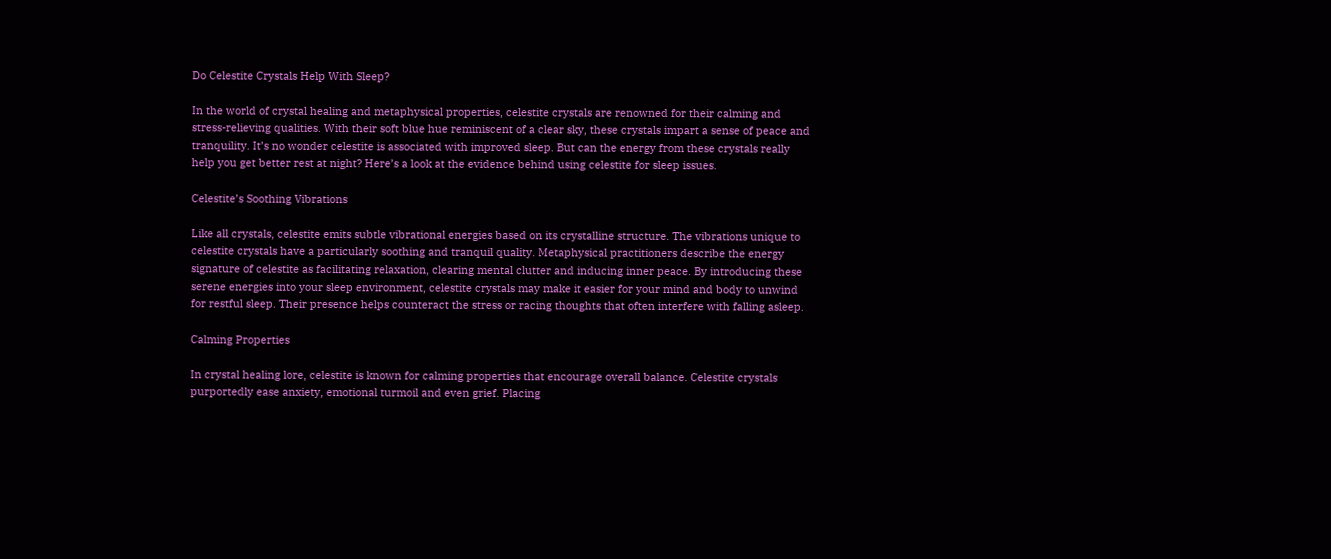Do Celestite Crystals Help With Sleep?

In the world of crystal healing and metaphysical properties, celestite crystals are renowned for their calming and stress-relieving qualities. With their soft blue hue reminiscent of a clear sky, these crystals impart a sense of peace and tranquility. It’s no wonder celestite is associated with improved sleep. But can the energy from these crystals really help you get better rest at night? Here’s a look at the evidence behind using celestite for sleep issues.

Celestite’s Soothing Vibrations

Like all crystals, celestite emits subtle vibrational energies based on its crystalline structure. The vibrations unique to celestite crystals have a particularly soothing and tranquil quality. Metaphysical practitioners describe the energy signature of celestite as facilitating relaxation, clearing mental clutter and inducing inner peace. By introducing these serene energies into your sleep environment, celestite crystals may make it easier for your mind and body to unwind for restful sleep. Their presence helps counteract the stress or racing thoughts that often interfere with falling asleep.

Calming Properties

In crystal healing lore, celestite is known for calming properties that encourage overall balance. Celestite crystals purportedly ease anxiety, emotional turmoil and even grief. Placing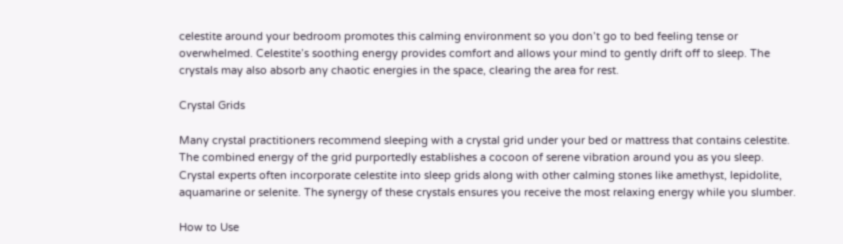celestite around your bedroom promotes this calming environment so you don’t go to bed feeling tense or overwhelmed. Celestite’s soothing energy provides comfort and allows your mind to gently drift off to sleep. The crystals may also absorb any chaotic energies in the space, clearing the area for rest.

Crystal Grids

Many crystal practitioners recommend sleeping with a crystal grid under your bed or mattress that contains celestite. The combined energy of the grid purportedly establishes a cocoon of serene vibration around you as you sleep. Crystal experts often incorporate celestite into sleep grids along with other calming stones like amethyst, lepidolite, aquamarine or selenite. The synergy of these crystals ensures you receive the most relaxing energy while you slumber.

How to Use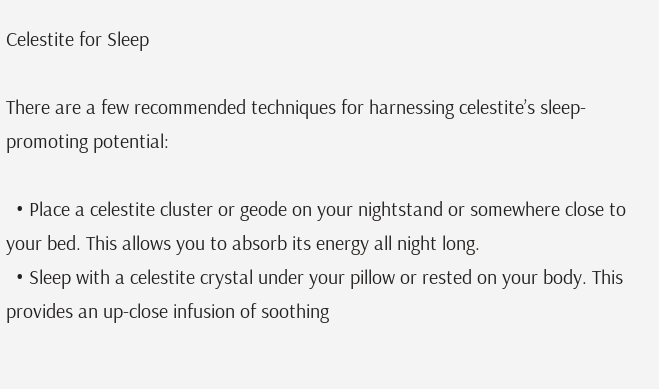Celestite for Sleep

There are a few recommended techniques for harnessing celestite’s sleep-promoting potential:

  • Place a celestite cluster or geode on your nightstand or somewhere close to your bed. This allows you to absorb its energy all night long.
  • Sleep with a celestite crystal under your pillow or rested on your body. This provides an up-close infusion of soothing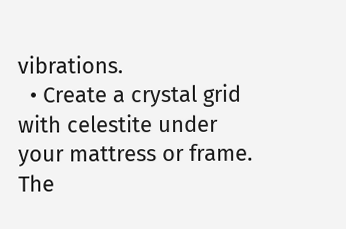vibrations.
  • Create a crystal grid with celestite under your mattress or frame. The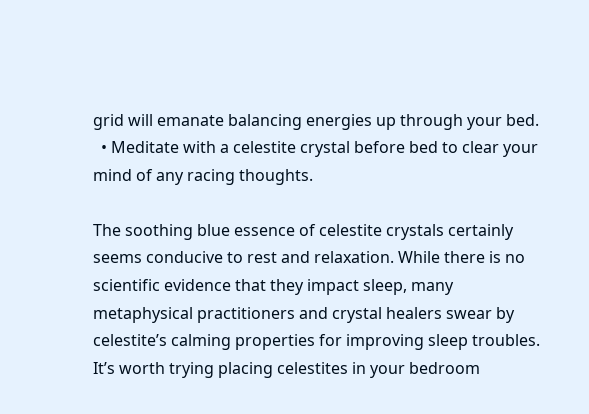grid will emanate balancing energies up through your bed.
  • Meditate with a celestite crystal before bed to clear your mind of any racing thoughts.

The soothing blue essence of celestite crystals certainly seems conducive to rest and relaxation. While there is no scientific evidence that they impact sleep, many metaphysical practitioners and crystal healers swear by celestite’s calming properties for improving sleep troubles. It’s worth trying placing celestites in your bedroom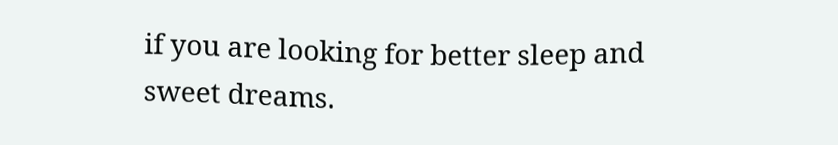if you are looking for better sleep and sweet dreams.